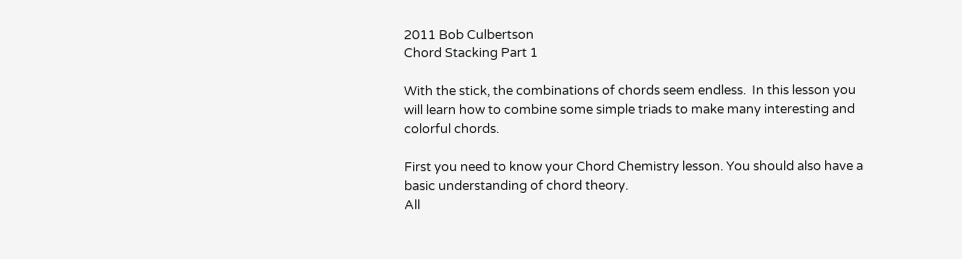2011 Bob Culbertson
Chord Stacking Part 1

With the stick, the combinations of chords seem endless.  In this lesson you will learn how to combine some simple triads to make many interesting and colorful chords.

First you need to know your Chord Chemistry lesson. You should also have a basic understanding of chord theory.
All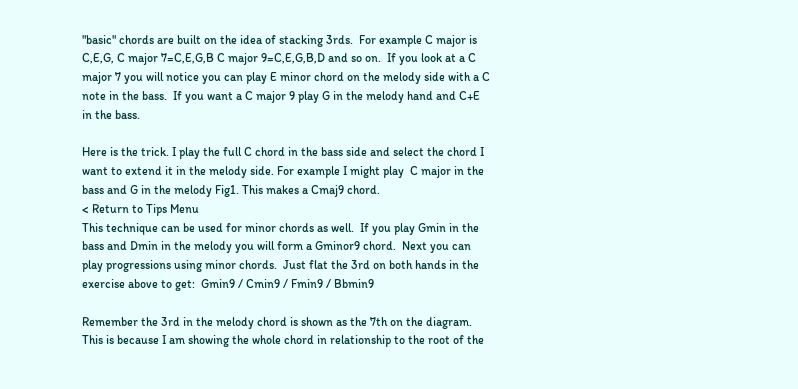"basic" chords are built on the idea of stacking 3rds.  For example C major is C,E,G, C major 7=C,E,G,B C major 9=C,E,G,B,D and so on.  If you look at a C major 7 you will notice you can play E minor chord on the melody side with a C note in the bass.  If you want a C major 9 play G in the melody hand and C+E in the bass.

Here is the trick. I play the full C chord in the bass side and select the chord I want to extend it in the melody side. For example I might play  C major in the bass and G in the melody Fig1. This makes a Cmaj9 chord.
< Return to Tips Menu
This technique can be used for minor chords as well.  If you play Gmin in the bass and Dmin in the melody you will form a Gminor9 chord.  Next you can play progressions using minor chords.  Just flat the 3rd on both hands in the exercise above to get:  Gmin9 / Cmin9 / Fmin9 / Bbmin9

Remember the 3rd in the melody chord is shown as the 7th on the diagram.  This is because I am showing the whole chord in relationship to the root of the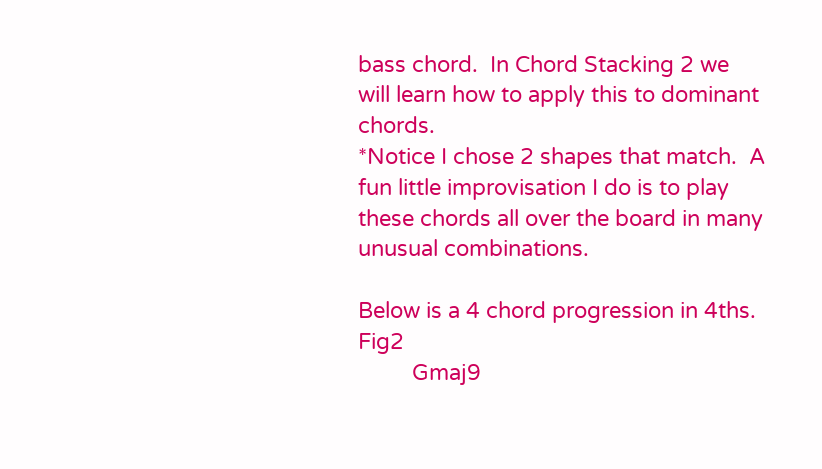bass chord.  In Chord Stacking 2 we will learn how to apply this to dominant chords.
*Notice I chose 2 shapes that match.  A fun little improvisation I do is to play these chords all over the board in many unusual combinations.

Below is a 4 chord progression in 4ths. Fig2
         Gmaj9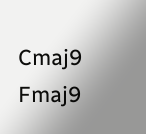Cmaj9                       Fmaj9